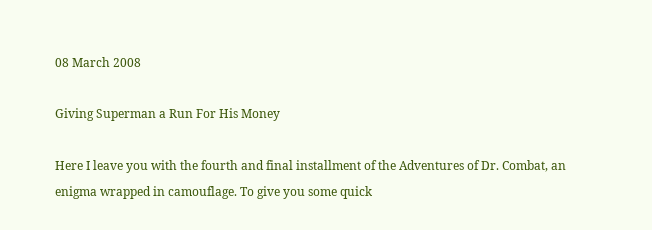08 March 2008

Giving Superman a Run For His Money

Here I leave you with the fourth and final installment of the Adventures of Dr. Combat, an enigma wrapped in camouflage. To give you some quick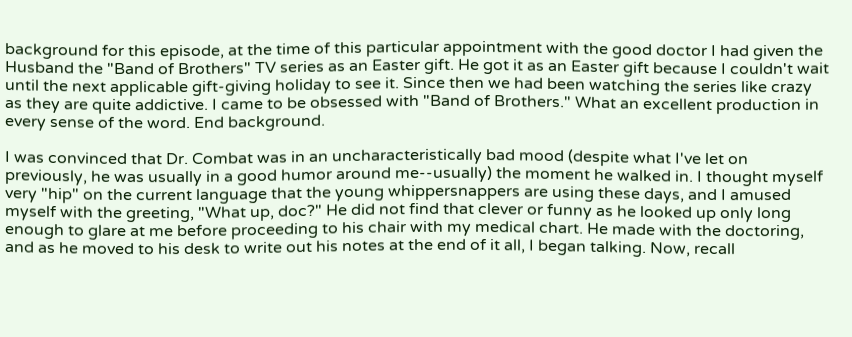background for this episode, at the time of this particular appointment with the good doctor I had given the Husband the "Band of Brothers" TV series as an Easter gift. He got it as an Easter gift because I couldn't wait until the next applicable gift-giving holiday to see it. Since then we had been watching the series like crazy as they are quite addictive. I came to be obsessed with "Band of Brothers." What an excellent production in every sense of the word. End background.

I was convinced that Dr. Combat was in an uncharacteristically bad mood (despite what I've let on previously, he was usually in a good humor around me--usually) the moment he walked in. I thought myself very "hip" on the current language that the young whippersnappers are using these days, and I amused myself with the greeting, "What up, doc?" He did not find that clever or funny as he looked up only long enough to glare at me before proceeding to his chair with my medical chart. He made with the doctoring, and as he moved to his desk to write out his notes at the end of it all, I began talking. Now, recall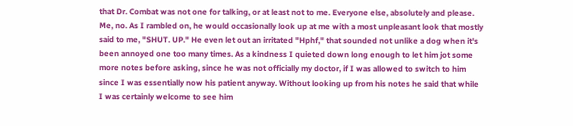that Dr. Combat was not one for talking, or at least not to me. Everyone else, absolutely and please. Me, no. As I rambled on, he would occasionally look up at me with a most unpleasant look that mostly said to me, "SHUT. UP." He even let out an irritated "Hphf," that sounded not unlike a dog when it's been annoyed one too many times. As a kindness I quieted down long enough to let him jot some more notes before asking, since he was not officially my doctor, if I was allowed to switch to him since I was essentially now his patient anyway. Without looking up from his notes he said that while I was certainly welcome to see him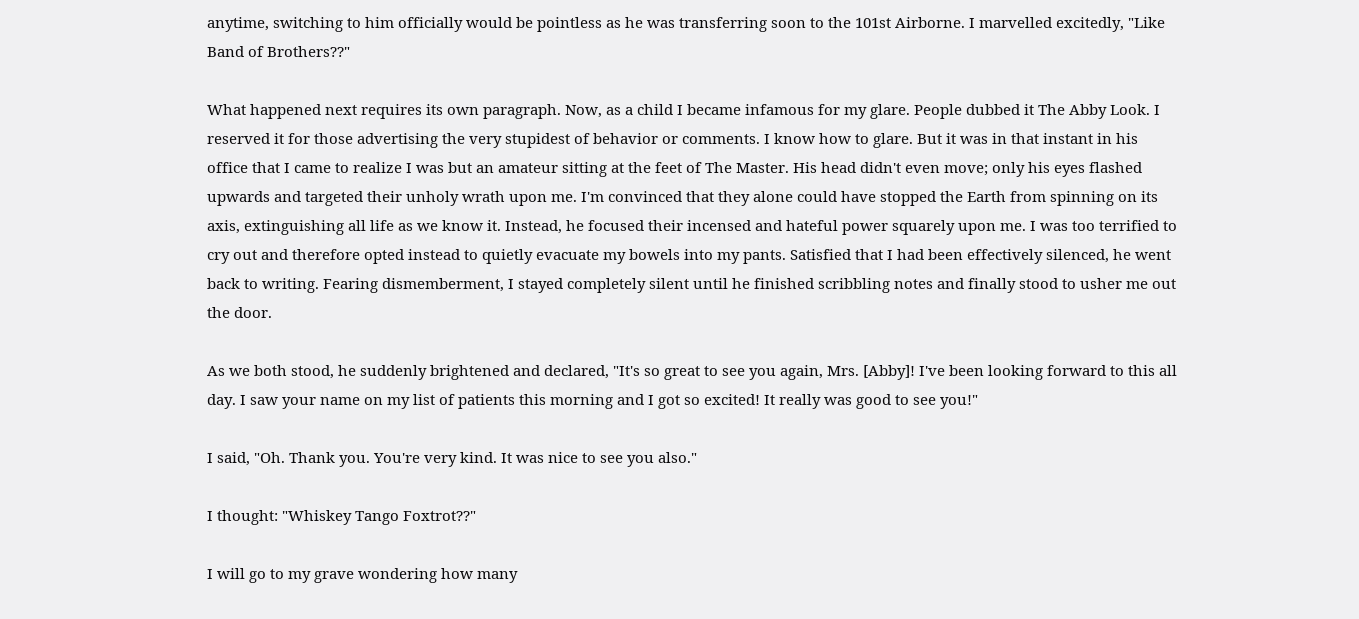anytime, switching to him officially would be pointless as he was transferring soon to the 101st Airborne. I marvelled excitedly, "Like Band of Brothers??"

What happened next requires its own paragraph. Now, as a child I became infamous for my glare. People dubbed it The Abby Look. I reserved it for those advertising the very stupidest of behavior or comments. I know how to glare. But it was in that instant in his office that I came to realize I was but an amateur sitting at the feet of The Master. His head didn't even move; only his eyes flashed upwards and targeted their unholy wrath upon me. I'm convinced that they alone could have stopped the Earth from spinning on its axis, extinguishing all life as we know it. Instead, he focused their incensed and hateful power squarely upon me. I was too terrified to cry out and therefore opted instead to quietly evacuate my bowels into my pants. Satisfied that I had been effectively silenced, he went back to writing. Fearing dismemberment, I stayed completely silent until he finished scribbling notes and finally stood to usher me out the door.

As we both stood, he suddenly brightened and declared, "It's so great to see you again, Mrs. [Abby]! I've been looking forward to this all day. I saw your name on my list of patients this morning and I got so excited! It really was good to see you!"

I said, "Oh. Thank you. You're very kind. It was nice to see you also."

I thought: "Whiskey Tango Foxtrot??"

I will go to my grave wondering how many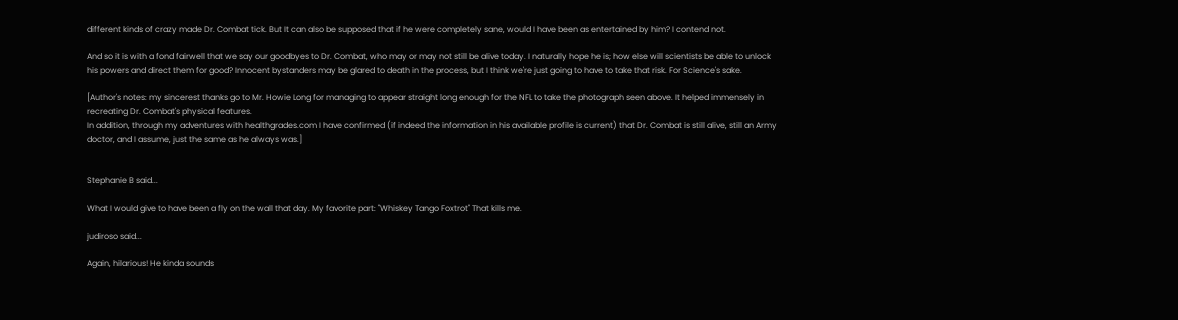different kinds of crazy made Dr. Combat tick. But It can also be supposed that if he were completely sane, would I have been as entertained by him? I contend not.

And so it is with a fond fairwell that we say our goodbyes to Dr. Combat, who may or may not still be alive today. I naturally hope he is; how else will scientists be able to unlock his powers and direct them for good? Innocent bystanders may be glared to death in the process, but I think we're just going to have to take that risk. For Science's sake.

[Author's notes: my sincerest thanks go to Mr. Howie Long for managing to appear straight long enough for the NFL to take the photograph seen above. It helped immensely in recreating Dr. Combat's physical features.
In addition, through my adventures with healthgrades.com I have confirmed (if indeed the information in his available profile is current) that Dr. Combat is still alive, still an Army doctor, and I assume, just the same as he always was.]


Stephanie B said...

What I would give to have been a fly on the wall that day. My favorite part: "Whiskey Tango Foxtrot" That kills me.

judiroso said...

Again, hilarious! He kinda sounds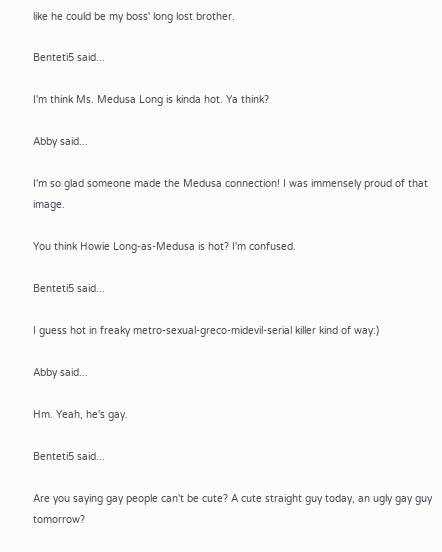like he could be my boss' long lost brother.

Benteti5 said...

I'm think Ms. Medusa Long is kinda hot. Ya think?

Abby said...

I'm so glad someone made the Medusa connection! I was immensely proud of that image.

You think Howie Long-as-Medusa is hot? I'm confused.

Benteti5 said...

I guess hot in freaky metro-sexual-greco-midevil-serial killer kind of way:)

Abby said...

Hm. Yeah, he's gay.

Benteti5 said...

Are you saying gay people can't be cute? A cute straight guy today, an ugly gay guy tomorrow?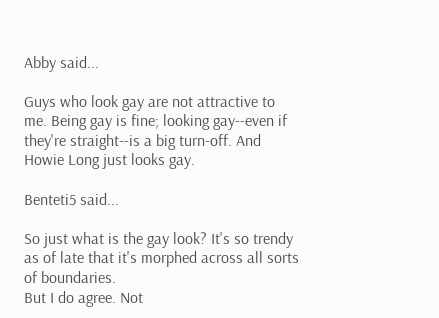Abby said...

Guys who look gay are not attractive to me. Being gay is fine; looking gay--even if they're straight--is a big turn-off. And Howie Long just looks gay.

Benteti5 said...

So just what is the gay look? It's so trendy as of late that it's morphed across all sorts of boundaries.
But I do agree. Not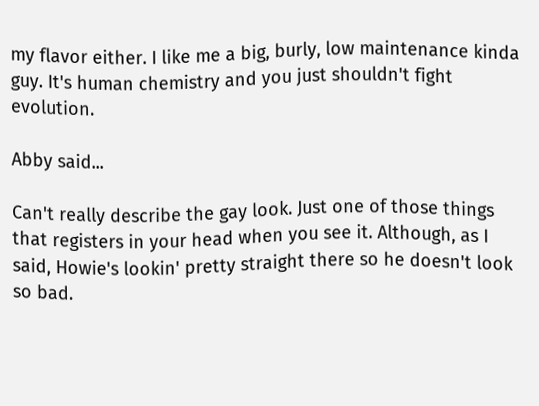my flavor either. I like me a big, burly, low maintenance kinda guy. It's human chemistry and you just shouldn't fight evolution.

Abby said...

Can't really describe the gay look. Just one of those things that registers in your head when you see it. Although, as I said, Howie's lookin' pretty straight there so he doesn't look so bad.